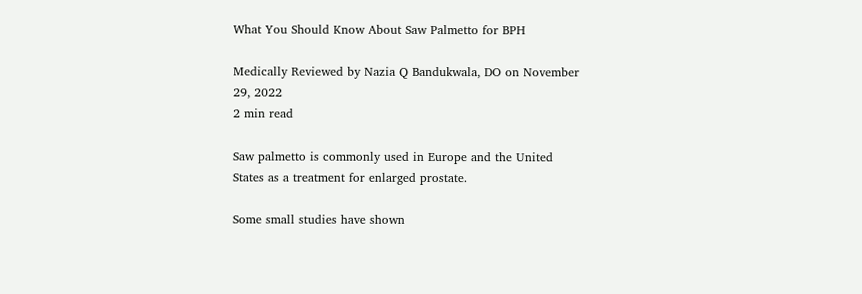What You Should Know About Saw Palmetto for BPH

Medically Reviewed by Nazia Q Bandukwala, DO on November 29, 2022
2 min read

Saw palmetto is commonly used in Europe and the United States as a treatment for enlarged prostate.

Some small studies have shown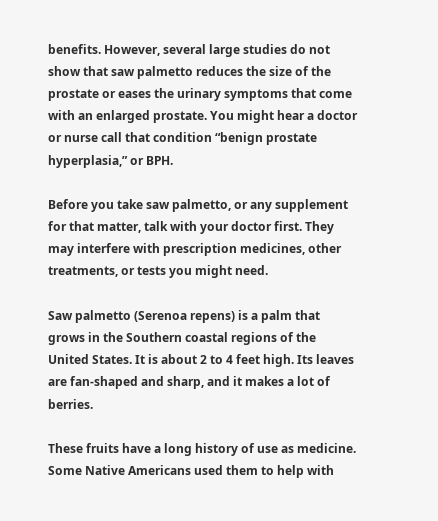benefits. However, several large studies do not show that saw palmetto reduces the size of the prostate or eases the urinary symptoms that come with an enlarged prostate. You might hear a doctor or nurse call that condition “benign prostate hyperplasia,” or BPH.

Before you take saw palmetto, or any supplement for that matter, talk with your doctor first. They may interfere with prescription medicines, other treatments, or tests you might need.

Saw palmetto (Serenoa repens) is a palm that grows in the Southern coastal regions of the United States. It is about 2 to 4 feet high. Its leaves are fan-shaped and sharp, and it makes a lot of berries.

These fruits have a long history of use as medicine. Some Native Americans used them to help with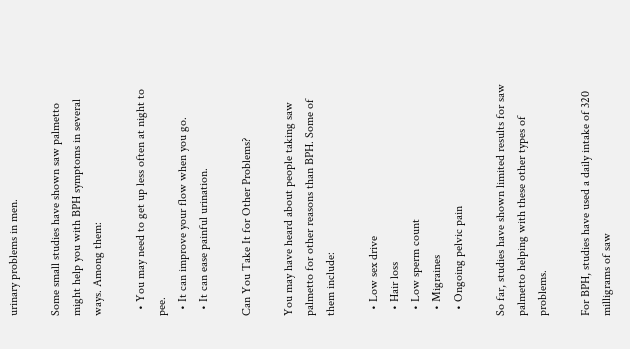urinary problems in men.

Some small studies have shown saw palmetto might help you with BPH symptoms in several ways. Among them:

  • You may need to get up less often at night to pee.
  • It can improve your flow when you go.
  • It can ease painful urination.

Can You Take It for Other Problems?

You may have heard about people taking saw palmetto for other reasons than BPH. Some of them include:

  • Low sex drive
  • Hair loss
  • Low sperm count
  • Migraines
  • Ongoing pelvic pain

So far, studies have shown limited results for saw palmetto helping with these other types of problems.

For BPH, studies have used a daily intake of 320 milligrams of saw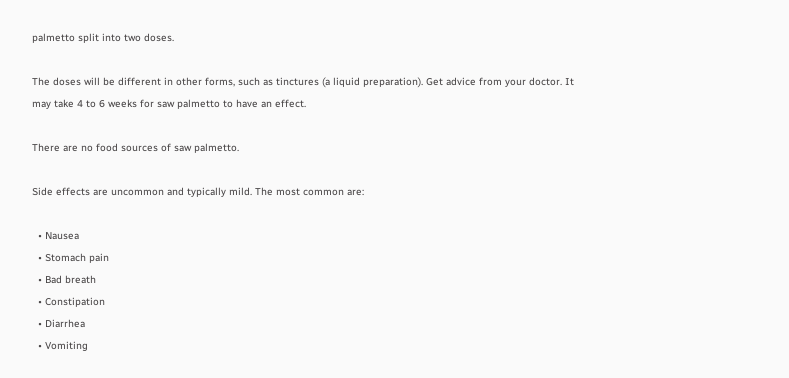palmetto split into two doses.

The doses will be different in other forms, such as tinctures (a liquid preparation). Get advice from your doctor. It may take 4 to 6 weeks for saw palmetto to have an effect.

There are no food sources of saw palmetto.

Side effects are uncommon and typically mild. The most common are:

  • Nausea
  • Stomach pain
  • Bad breath
  • Constipation
  • Diarrhea
  • Vomiting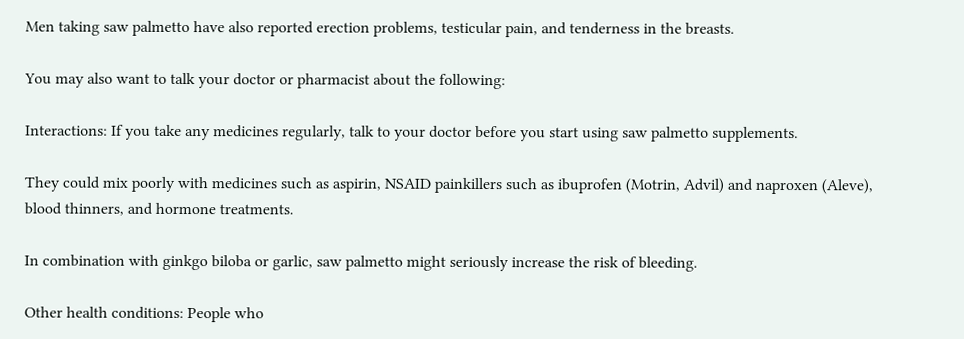Men taking saw palmetto have also reported erection problems, testicular pain, and tenderness in the breasts.

You may also want to talk your doctor or pharmacist about the following:

Interactions: If you take any medicines regularly, talk to your doctor before you start using saw palmetto supplements.

They could mix poorly with medicines such as aspirin, NSAID painkillers such as ibuprofen (Motrin, Advil) and naproxen (Aleve), blood thinners, and hormone treatments.

In combination with ginkgo biloba or garlic, saw palmetto might seriously increase the risk of bleeding.

Other health conditions: People who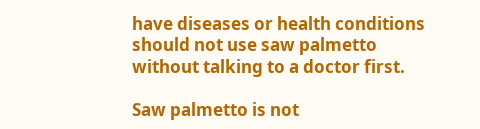have diseases or health conditions should not use saw palmetto without talking to a doctor first.

Saw palmetto is not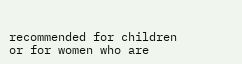recommended for children or for women who are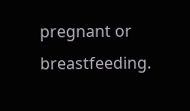pregnant or breastfeeding.